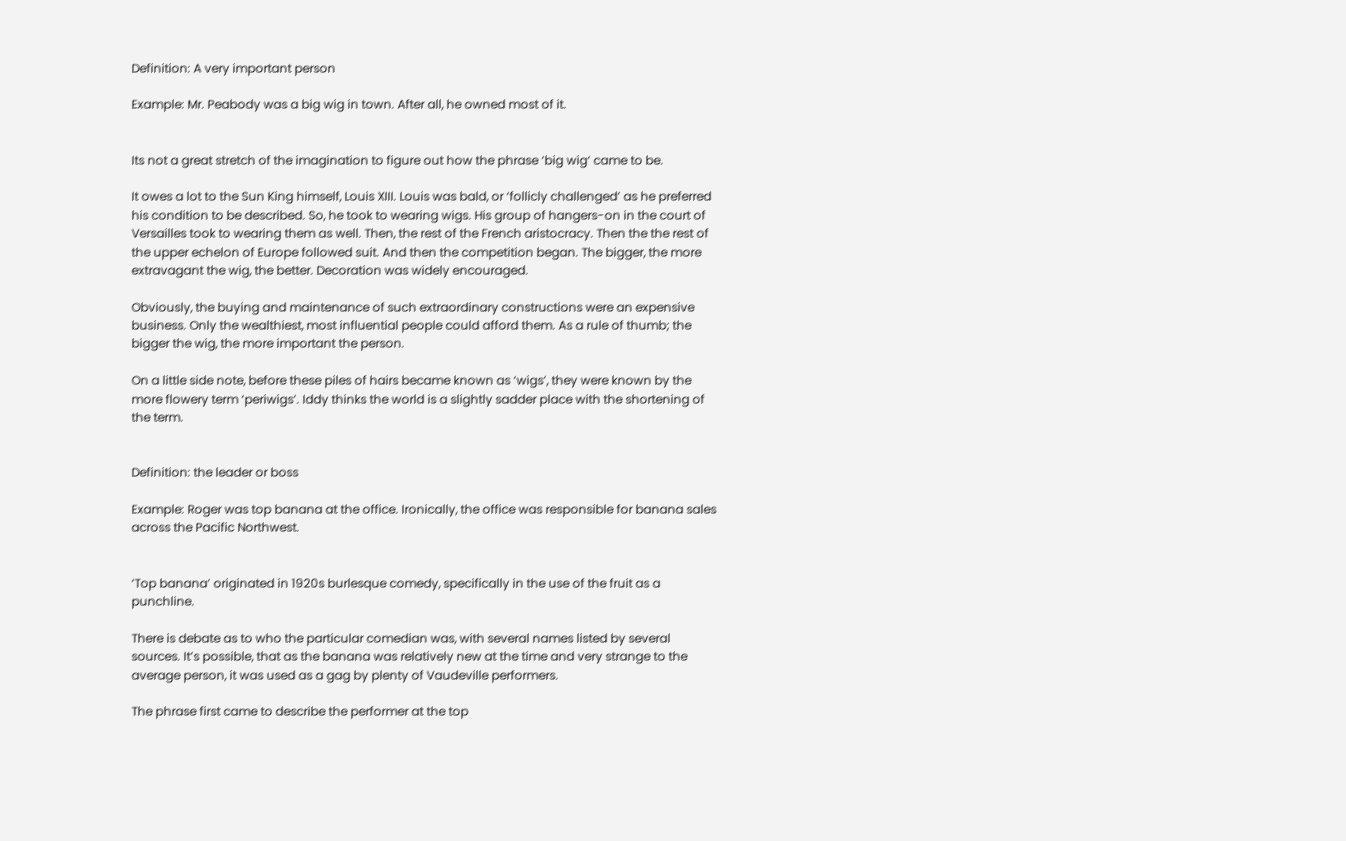Definition: A very important person

Example: Mr. Peabody was a big wig in town. After all, he owned most of it.


Its not a great stretch of the imagination to figure out how the phrase ‘big wig‘ came to be.

It owes a lot to the Sun King himself, Louis XIII. Louis was bald, or ‘follicly challenged’ as he preferred his condition to be described. So, he took to wearing wigs. His group of hangers-on in the court of Versailles took to wearing them as well. Then, the rest of the French aristocracy. Then the the rest of the upper echelon of Europe followed suit. And then the competition began. The bigger, the more extravagant the wig, the better. Decoration was widely encouraged.

Obviously, the buying and maintenance of such extraordinary constructions were an expensive business. Only the wealthiest, most influential people could afford them. As a rule of thumb; the bigger the wig, the more important the person.

On a little side note, before these piles of hairs became known as ‘wigs’, they were known by the more flowery term ‘periwigs’. Iddy thinks the world is a slightly sadder place with the shortening of the term.


Definition: the leader or boss

Example: Roger was top banana at the office. Ironically, the office was responsible for banana sales across the Pacific Northwest.


‘Top banana’ originated in 1920s burlesque comedy, specifically in the use of the fruit as a punchline.

There is debate as to who the particular comedian was, with several names listed by several sources. It’s possible, that as the banana was relatively new at the time and very strange to the average person, it was used as a gag by plenty of Vaudeville performers.

The phrase first came to describe the performer at the top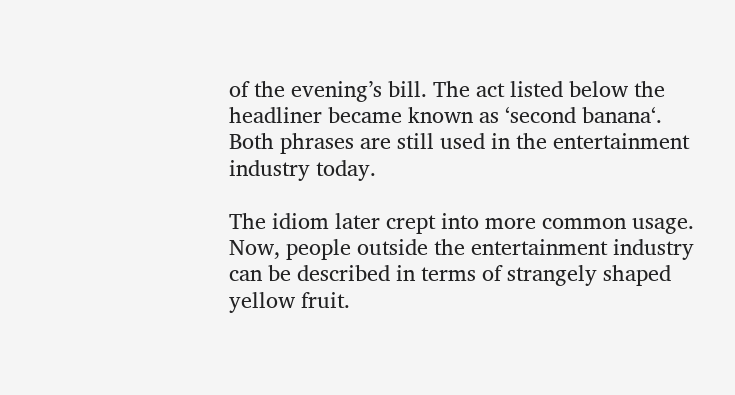of the evening’s bill. The act listed below the headliner became known as ‘second banana‘. Both phrases are still used in the entertainment industry today.

The idiom later crept into more common usage. Now, people outside the entertainment industry can be described in terms of strangely shaped yellow fruit.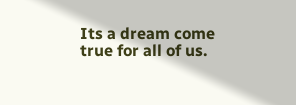Its a dream come true for all of us.